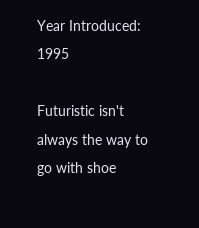Year Introduced: 1995

Futuristic isn't always the way to go with shoe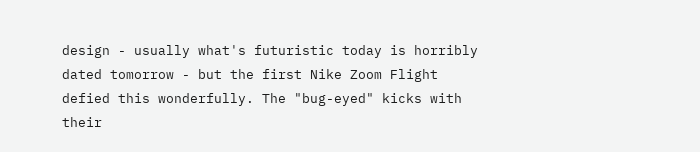design - usually what's futuristic today is horribly dated tomorrow - but the first Nike Zoom Flight defied this wonderfully. The "bug-eyed" kicks with their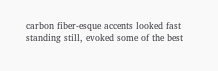carbon fiber-esque accents looked fast standing still, evoked some of the best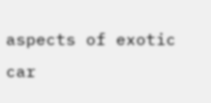aspects of exotic car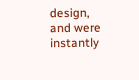design, and were instantly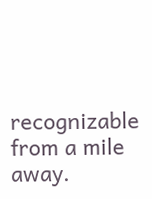recognizable from a mile away.